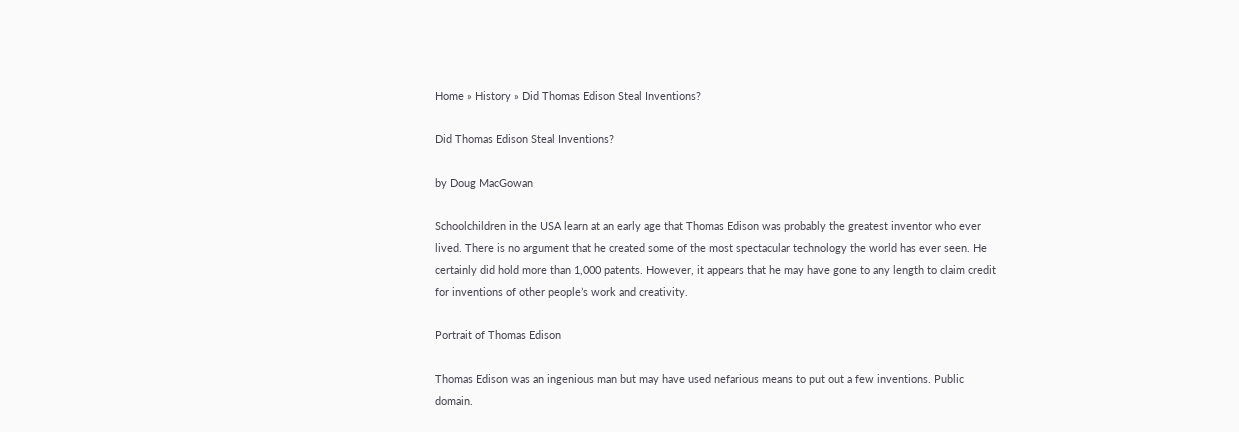Home » History » Did Thomas Edison Steal Inventions?

Did Thomas Edison Steal Inventions?

by Doug MacGowan

Schoolchildren in the USA learn at an early age that Thomas Edison was probably the greatest inventor who ever lived. There is no argument that he created some of the most spectacular technology the world has ever seen. He certainly did hold more than 1,000 patents. However, it appears that he may have gone to any length to claim credit for inventions of other people’s work and creativity.

Portrait of Thomas Edison

Thomas Edison was an ingenious man but may have used nefarious means to put out a few inventions. Public domain.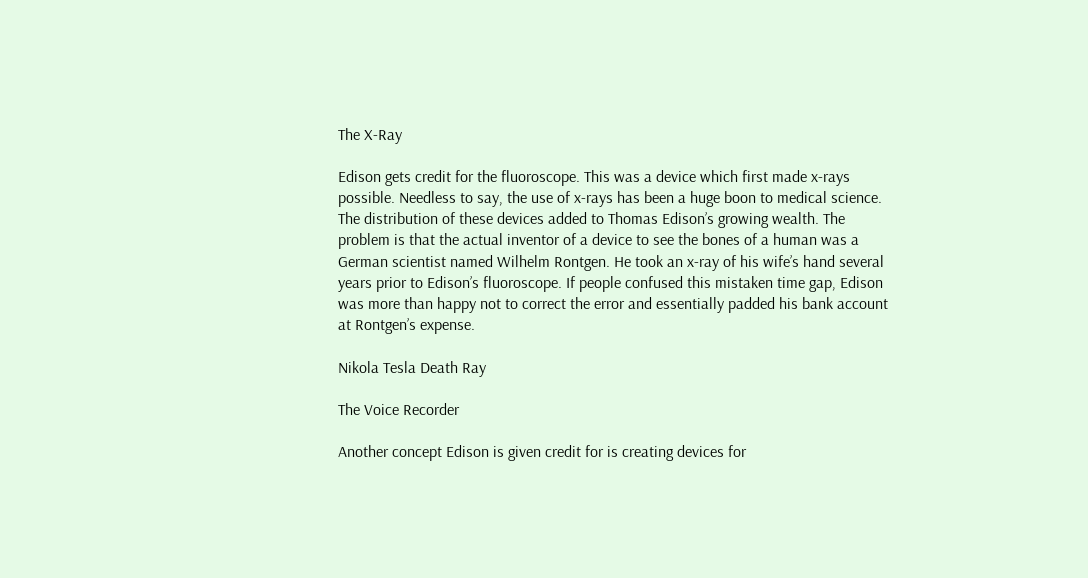The X-Ray

Edison gets credit for the fluoroscope. This was a device which first made x-rays possible. Needless to say, the use of x-rays has been a huge boon to medical science. The distribution of these devices added to Thomas Edison’s growing wealth. The problem is that the actual inventor of a device to see the bones of a human was a German scientist named Wilhelm Rontgen. He took an x-ray of his wife’s hand several years prior to Edison’s fluoroscope. If people confused this mistaken time gap, Edison was more than happy not to correct the error and essentially padded his bank account at Rontgen’s expense.

Nikola Tesla Death Ray

The Voice Recorder

Another concept Edison is given credit for is creating devices for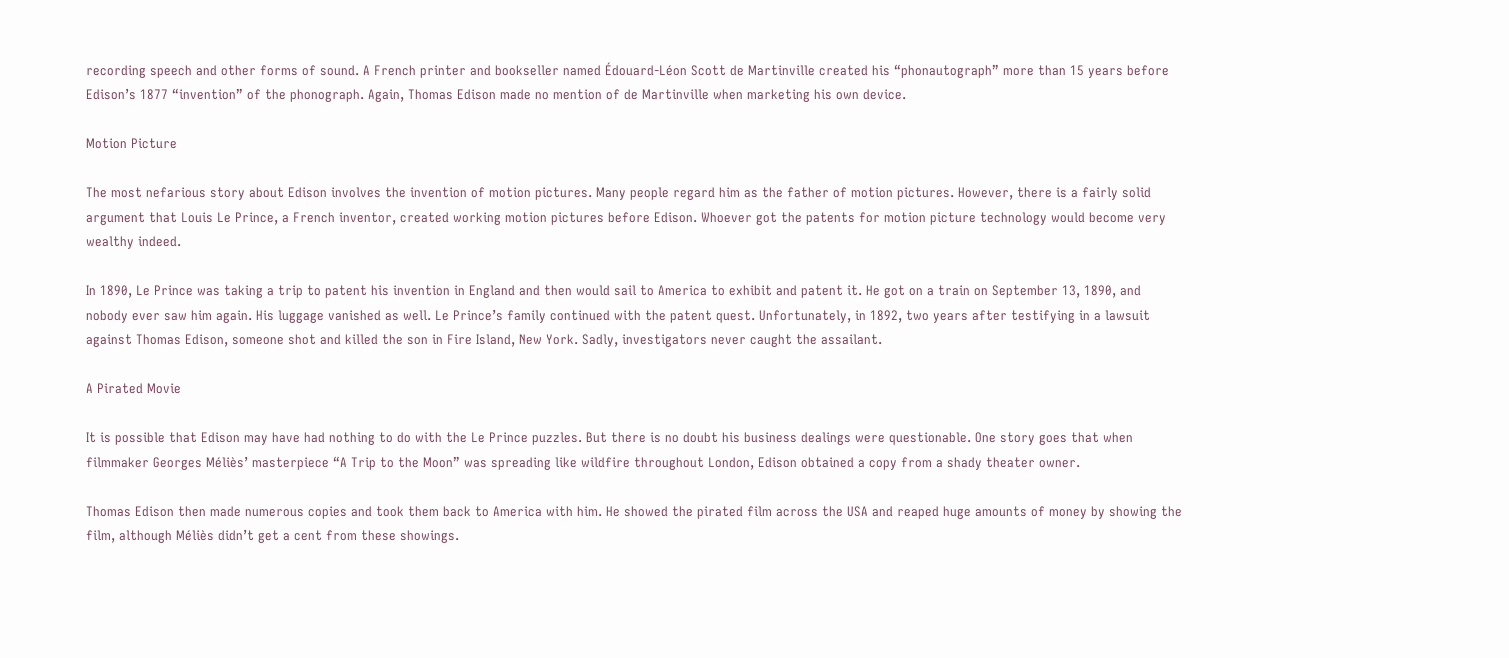recording speech and other forms of sound. A French printer and bookseller named Édouard-Léon Scott de Martinville created his “phonautograph” more than 15 years before Edison’s 1877 “invention” of the phonograph. Again, Thomas Edison made no mention of de Martinville when marketing his own device.

Motion Picture

The most nefarious story about Edison involves the invention of motion pictures. Many people regard him as the father of motion pictures. However, there is a fairly solid argument that Louis Le Prince, a French inventor, created working motion pictures before Edison. Whoever got the patents for motion picture technology would become very wealthy indeed.

In 1890, Le Prince was taking a trip to patent his invention in England and then would sail to America to exhibit and patent it. He got on a train on September 13, 1890, and nobody ever saw him again. His luggage vanished as well. Le Prince’s family continued with the patent quest. Unfortunately, in 1892, two years after testifying in a lawsuit against Thomas Edison, someone shot and killed the son in Fire Island, New York. Sadly, investigators never caught the assailant.

A Pirated Movie

It is possible that Edison may have had nothing to do with the Le Prince puzzles. But there is no doubt his business dealings were questionable. One story goes that when filmmaker Georges Méliès’ masterpiece “A Trip to the Moon” was spreading like wildfire throughout London, Edison obtained a copy from a shady theater owner.

Thomas Edison then made numerous copies and took them back to America with him. He showed the pirated film across the USA and reaped huge amounts of money by showing the film, although Méliès didn’t get a cent from these showings.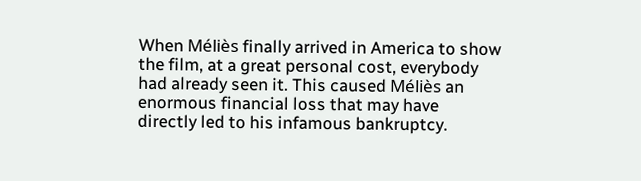When Méliès finally arrived in America to show the film, at a great personal cost, everybody had already seen it. This caused Méliès an enormous financial loss that may have directly led to his infamous bankruptcy.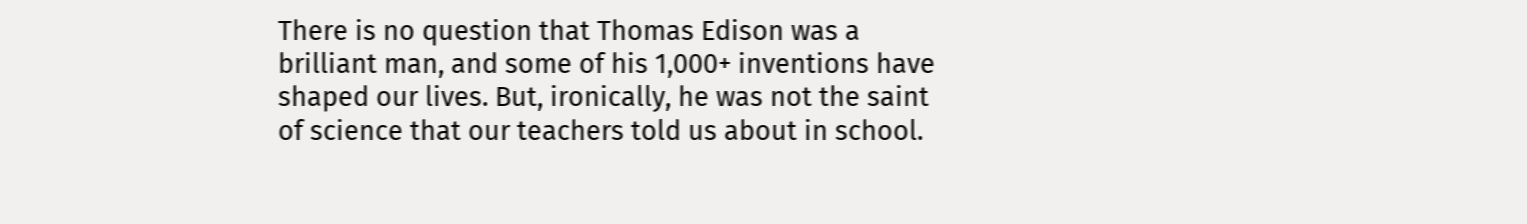There is no question that Thomas Edison was a brilliant man, and some of his 1,000+ inventions have shaped our lives. But, ironically, he was not the saint of science that our teachers told us about in school.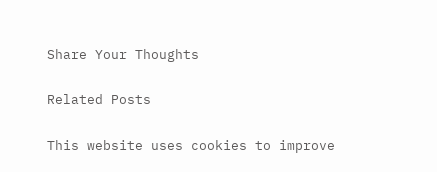Share Your Thoughts

Related Posts

This website uses cookies to improve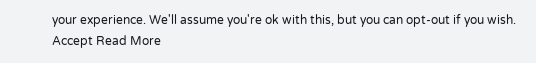your experience. We'll assume you're ok with this, but you can opt-out if you wish. Accept Read More